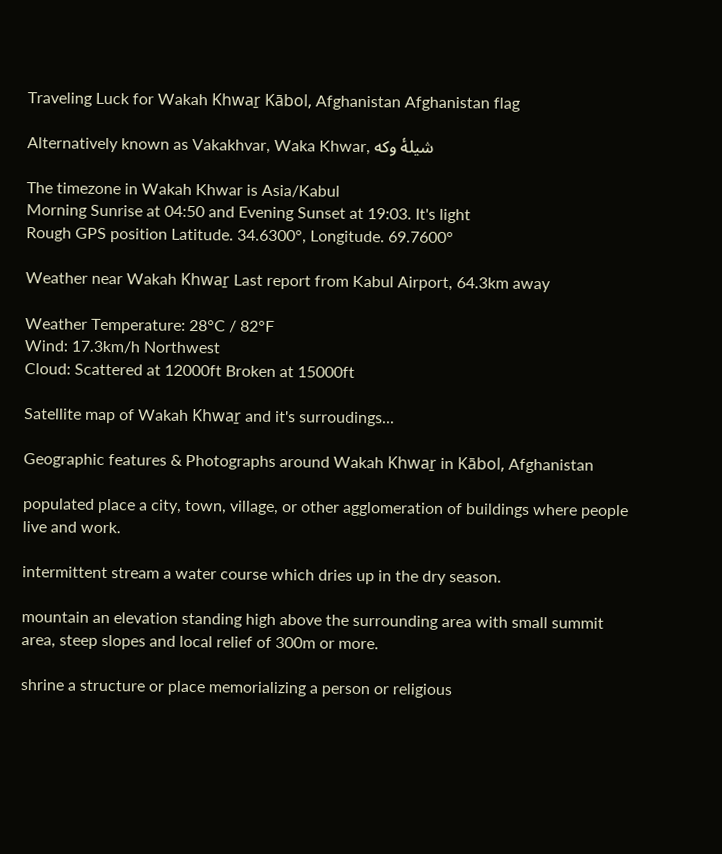Traveling Luck for Wakah Khwaṟ Kābol, Afghanistan Afghanistan flag

Alternatively known as Vakakhvar, Waka Khwar, شيلۀ وكه

The timezone in Wakah Khwar is Asia/Kabul
Morning Sunrise at 04:50 and Evening Sunset at 19:03. It's light
Rough GPS position Latitude. 34.6300°, Longitude. 69.7600°

Weather near Wakah Khwaṟ Last report from Kabul Airport, 64.3km away

Weather Temperature: 28°C / 82°F
Wind: 17.3km/h Northwest
Cloud: Scattered at 12000ft Broken at 15000ft

Satellite map of Wakah Khwaṟ and it's surroudings...

Geographic features & Photographs around Wakah Khwaṟ in Kābol, Afghanistan

populated place a city, town, village, or other agglomeration of buildings where people live and work.

intermittent stream a water course which dries up in the dry season.

mountain an elevation standing high above the surrounding area with small summit area, steep slopes and local relief of 300m or more.

shrine a structure or place memorializing a person or religious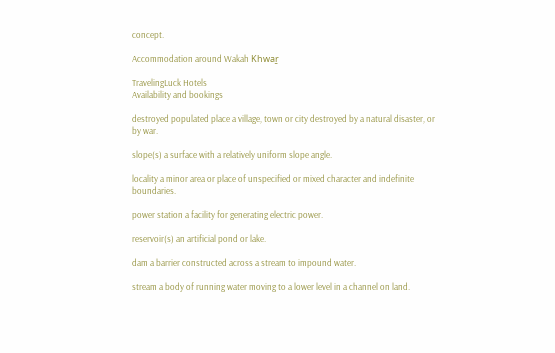concept.

Accommodation around Wakah Khwaṟ

TravelingLuck Hotels
Availability and bookings

destroyed populated place a village, town or city destroyed by a natural disaster, or by war.

slope(s) a surface with a relatively uniform slope angle.

locality a minor area or place of unspecified or mixed character and indefinite boundaries.

power station a facility for generating electric power.

reservoir(s) an artificial pond or lake.

dam a barrier constructed across a stream to impound water.

stream a body of running water moving to a lower level in a channel on land.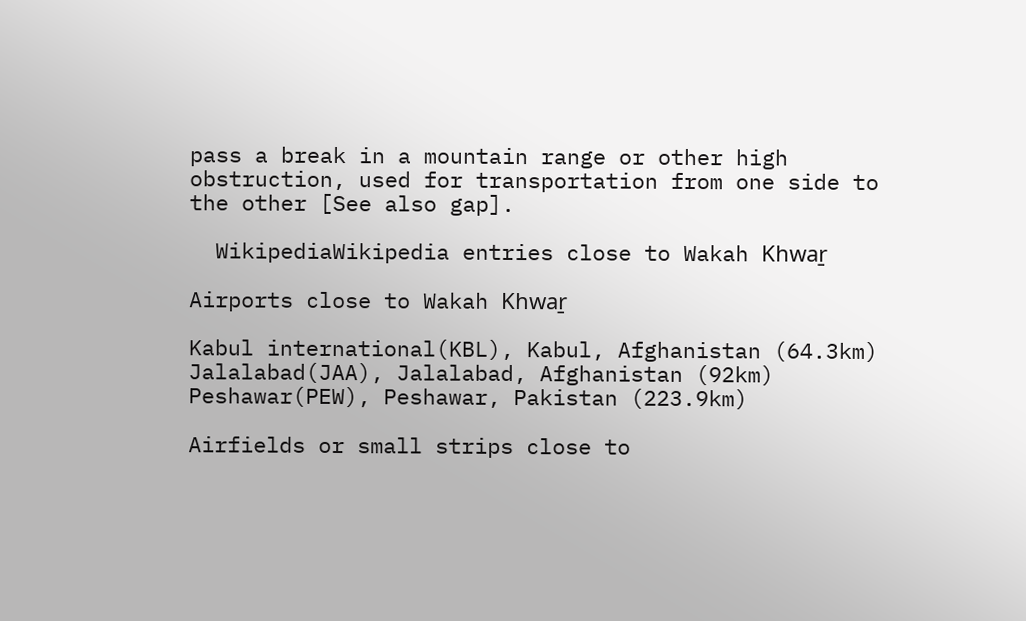pass a break in a mountain range or other high obstruction, used for transportation from one side to the other [See also gap].

  WikipediaWikipedia entries close to Wakah Khwaṟ

Airports close to Wakah Khwaṟ

Kabul international(KBL), Kabul, Afghanistan (64.3km)
Jalalabad(JAA), Jalalabad, Afghanistan (92km)
Peshawar(PEW), Peshawar, Pakistan (223.9km)

Airfields or small strips close to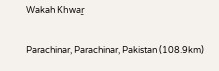Wakah Khwaṟ

Parachinar, Parachinar, Pakistan (108.9km)